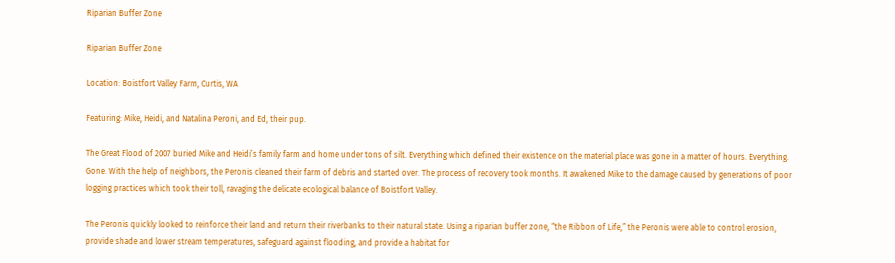Riparian Buffer Zone

Riparian Buffer Zone

Location: Boistfort Valley Farm, Curtis, WA

Featuring: Mike, Heidi, and Natalina Peroni, and Ed, their pup.

The Great Flood of 2007 buried Mike and Heidi’s family farm and home under tons of silt. Everything which defined their existence on the material place was gone in a matter of hours. Everything. Gone. With the help of neighbors, the Peronis cleaned their farm of debris and started over. The process of recovery took months. It awakened Mike to the damage caused by generations of poor logging practices which took their toll, ravaging the delicate ecological balance of Boistfort Valley.

The Peronis quickly looked to reinforce their land and return their riverbanks to their natural state. Using a riparian buffer zone, “the Ribbon of Life,” the Peronis were able to control erosion, provide shade and lower stream temperatures, safeguard against flooding, and provide a habitat for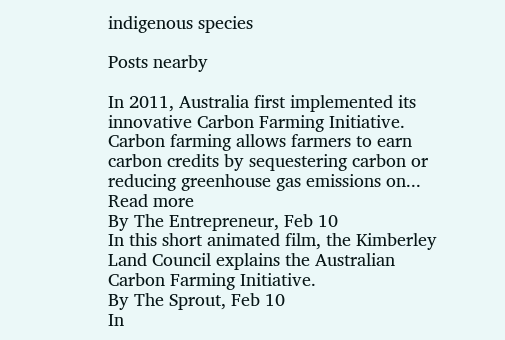indigenous species

Posts nearby

In 2011, Australia first implemented its innovative Carbon Farming Initiative. Carbon farming allows farmers to earn carbon credits by sequestering carbon or reducing greenhouse gas emissions on... Read more
By The Entrepreneur, Feb 10
In this short animated film, the Kimberley Land Council explains the Australian Carbon Farming Initiative.
By The Sprout, Feb 10
In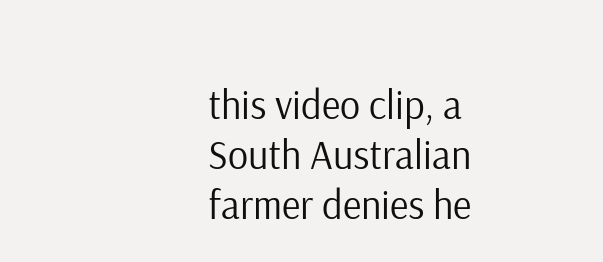this video clip, a South Australian farmer denies he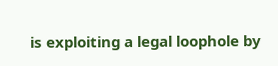is exploiting a legal loophole by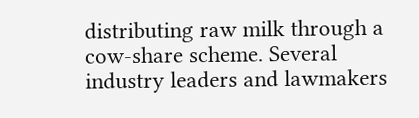distributing raw milk through a cow-share scheme. Several industry leaders and lawmakers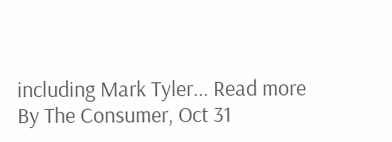including Mark Tyler... Read more
By The Consumer, Oct 31